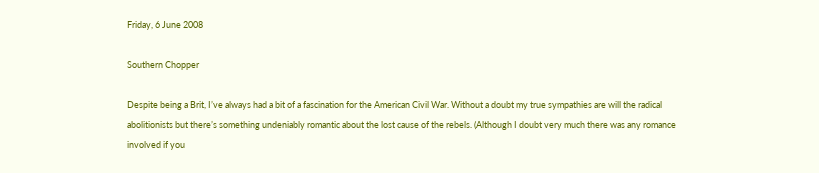Friday, 6 June 2008

Southern Chopper

Despite being a Brit, I’ve always had a bit of a fascination for the American Civil War. Without a doubt my true sympathies are will the radical abolitionists but there’s something undeniably romantic about the lost cause of the rebels. (Although I doubt very much there was any romance involved if you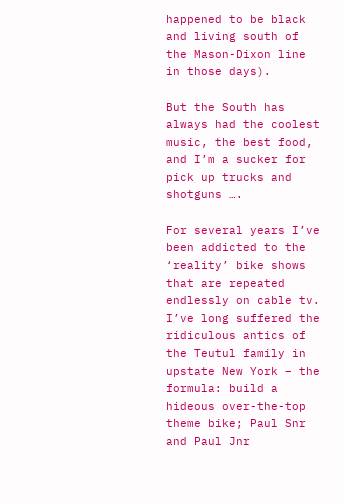happened to be black and living south of the Mason-Dixon line in those days).

But the South has always had the coolest music, the best food, and I’m a sucker for pick up trucks and shotguns ….

For several years I’ve been addicted to the ‘reality’ bike shows that are repeated endlessly on cable tv. I’ve long suffered the ridiculous antics of the Teutul family in upstate New York – the formula: build a hideous over-the-top theme bike; Paul Snr and Paul Jnr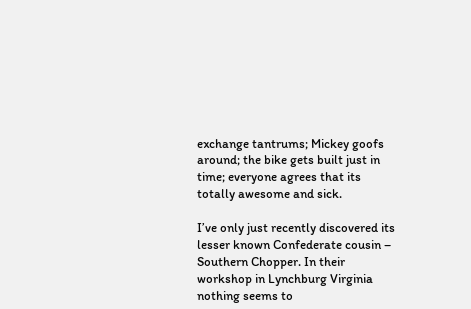exchange tantrums; Mickey goofs around; the bike gets built just in time; everyone agrees that its totally awesome and sick.

I’ve only just recently discovered its lesser known Confederate cousin – Southern Chopper. In their workshop in Lynchburg Virginia nothing seems to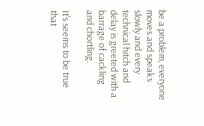be a problem, everyone moves and speaks slowly and every technical hitch and delay is greeted with a barrage of cackling and chortling.

It’s seems to be true that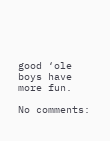good ‘ole boys have more fun.

No comments: